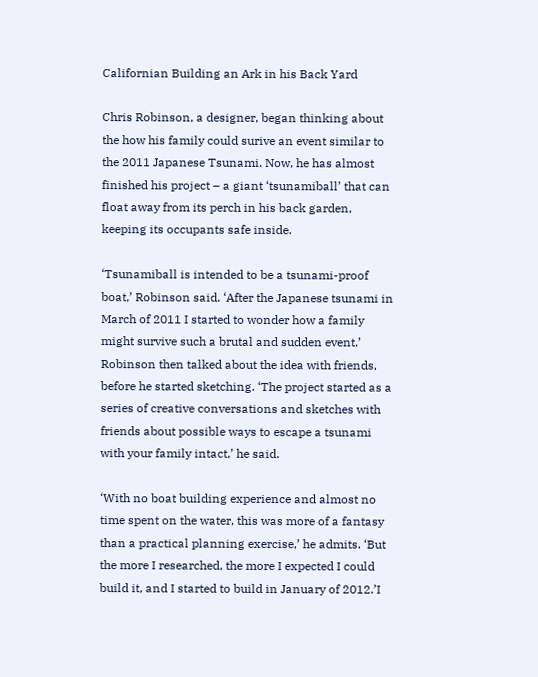Californian Building an Ark in his Back Yard

Chris Robinson, a designer, began thinking about the how his family could surive an event similar to the 2011 Japanese Tsunami. Now, he has almost finished his project – a giant ‘tsunamiball’ that can float away from its perch in his back garden, keeping its occupants safe inside.

‘Tsunamiball is intended to be a tsunami-proof boat,’ Robinson said. ‘After the Japanese tsunami in March of 2011 I started to wonder how a family might survive such a brutal and sudden event.’ Robinson then talked about the idea with friends, before he started sketching. ‘The project started as a series of creative conversations and sketches with friends about possible ways to escape a tsunami with your family intact,’ he said.

‘With no boat building experience and almost no time spent on the water, this was more of a fantasy than a practical planning exercise,’ he admits. ‘But the more I researched, the more I expected I could build it, and I started to build in January of 2012.’I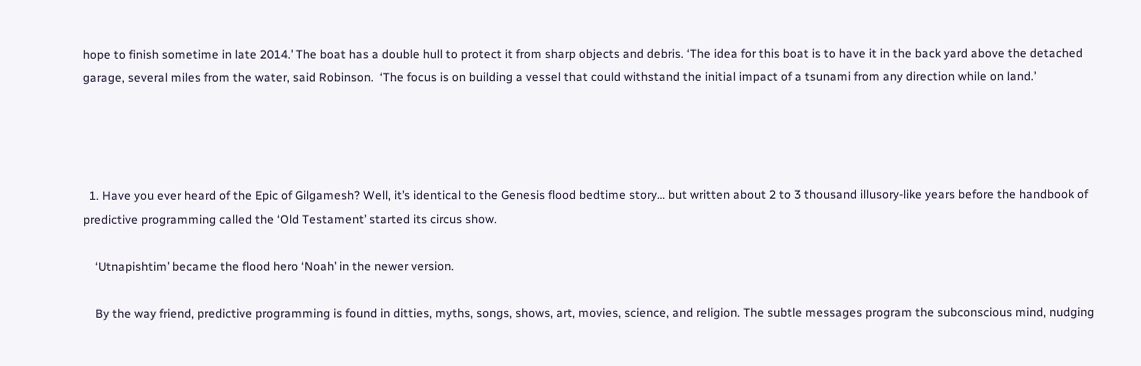hope to finish sometime in late 2014.’ The boat has a double hull to protect it from sharp objects and debris. ‘The idea for this boat is to have it in the back yard above the detached garage, several miles from the water, said Robinson.  ‘The focus is on building a vessel that could withstand the initial impact of a tsunami from any direction while on land.’




  1. Have you ever heard of the Epic of Gilgamesh? Well, it’s identical to the Genesis flood bedtime story… but written about 2 to 3 thousand illusory-like years before the handbook of predictive programming called the ‘Old Testament’ started its circus show.

    ‘Utnapishtim’ became the flood hero ‘Noah’ in the newer version.

    By the way friend, predictive programming is found in ditties, myths, songs, shows, art, movies, science, and religion. The subtle messages program the subconscious mind, nudging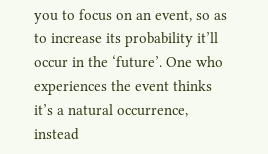you to focus on an event, so as to increase its probability it’ll occur in the ‘future’. One who experiences the event thinks it’s a natural occurrence, instead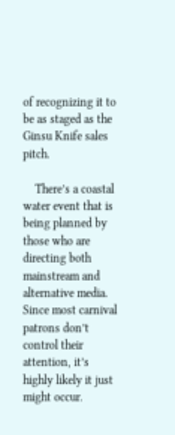of recognizing it to be as staged as the Ginsu Knife sales pitch.

    There’s a coastal water event that is being planned by those who are directing both mainstream and alternative media. Since most carnival patrons don’t control their attention, it’s highly likely it just might occur.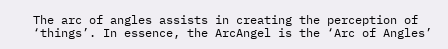The arc of angles assists in creating the perception of ‘things’. In essence, the ArcAngel is the ‘Arc of Angles’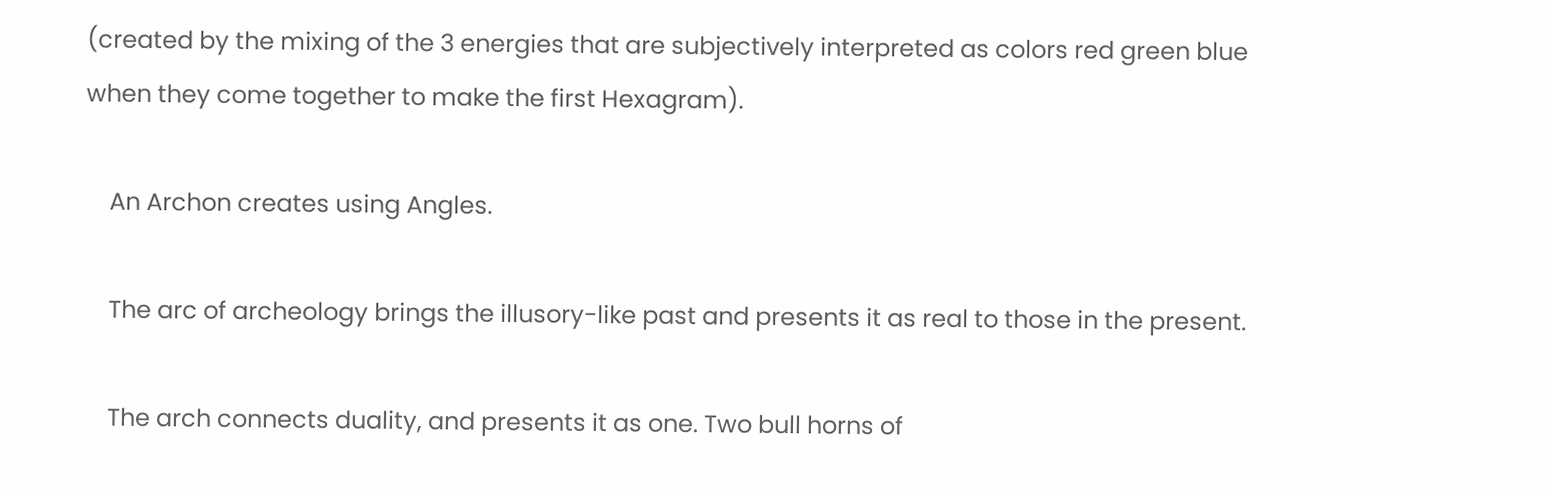(created by the mixing of the 3 energies that are subjectively interpreted as colors red green blue when they come together to make the first Hexagram).

    An Archon creates using Angles.

    The arc of archeology brings the illusory-like past and presents it as real to those in the present.

    The arch connects duality, and presents it as one. Two bull horns of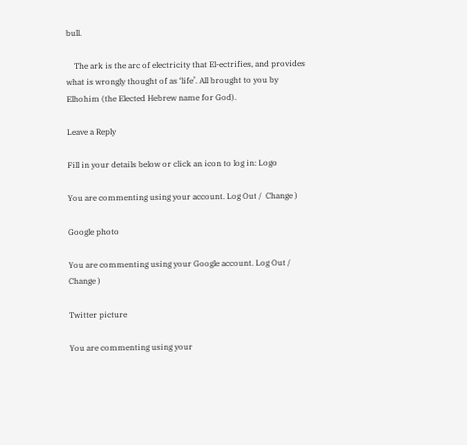bull.

    The ark is the arc of electricity that El-ectrifies, and provides what is wrongly thought of as ‘life’. All brought to you by Elhohim (the Elected Hebrew name for God).

Leave a Reply

Fill in your details below or click an icon to log in: Logo

You are commenting using your account. Log Out /  Change )

Google photo

You are commenting using your Google account. Log Out /  Change )

Twitter picture

You are commenting using your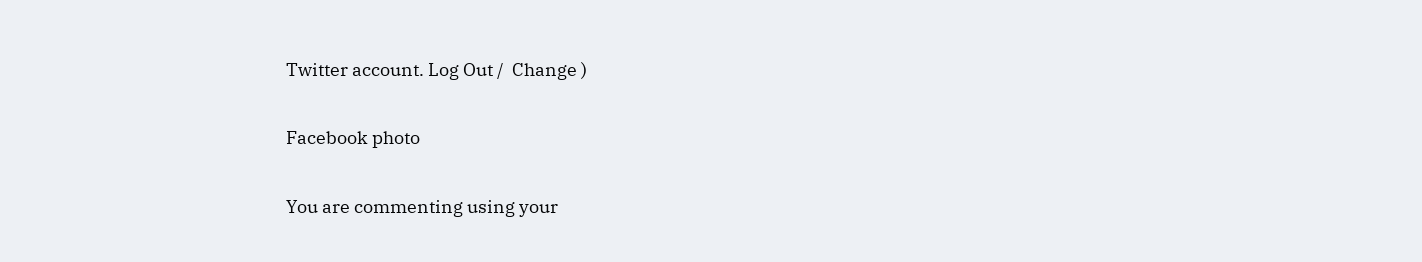Twitter account. Log Out /  Change )

Facebook photo

You are commenting using your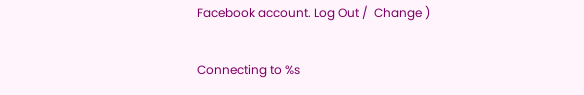Facebook account. Log Out /  Change )

Connecting to %s